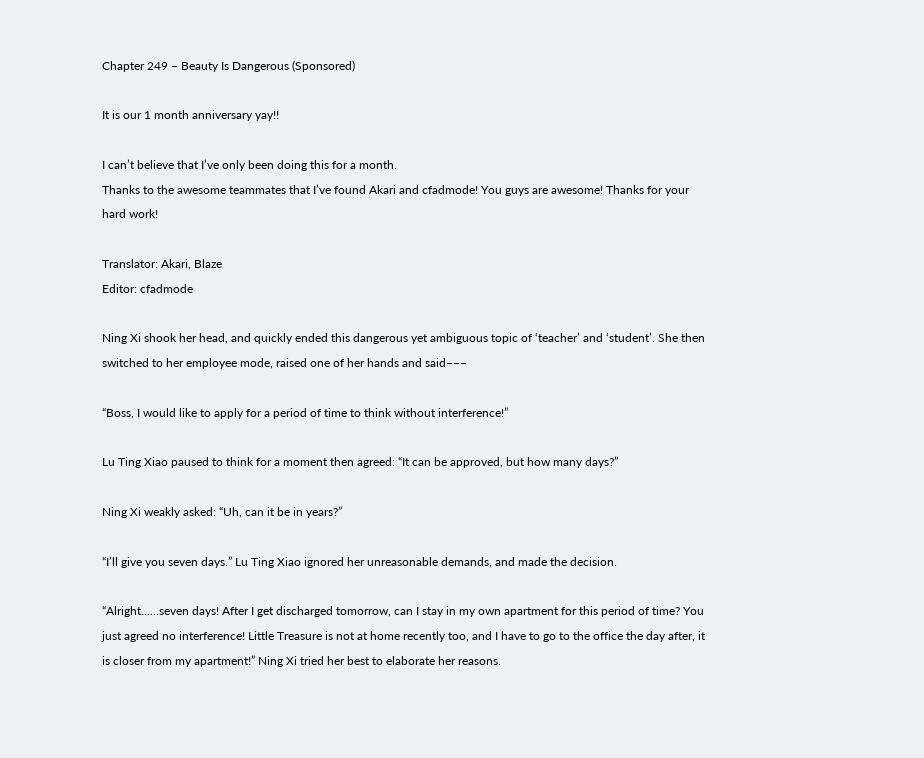Chapter 249 – Beauty Is Dangerous (Sponsored)

It is our 1 month anniversary yay!!

I can’t believe that I’ve only been doing this for a month.
Thanks to the awesome teammates that I’ve found Akari and cfadmode! You guys are awesome! Thanks for your hard work!

Translator: Akari, Blaze
Editor: cfadmode

Ning Xi shook her head, and quickly ended this dangerous yet ambiguous topic of ‘teacher’ and ‘student’. She then switched to her employee mode, raised one of her hands and said–––

“Boss, I would like to apply for a period of time to think without interference!”

Lu Ting Xiao paused to think for a moment then agreed: “It can be approved, but how many days?”

Ning Xi weakly asked: “Uh, can it be in years?”

“I’ll give you seven days.” Lu Ting Xiao ignored her unreasonable demands, and made the decision.

“Alright……seven days! After I get discharged tomorrow, can I stay in my own apartment for this period of time? You just agreed no interference! Little Treasure is not at home recently too, and I have to go to the office the day after, it is closer from my apartment!” Ning Xi tried her best to elaborate her reasons.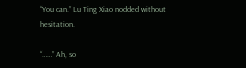“You can.” Lu Ting Xiao nodded without hesitation.

“……” Ah, so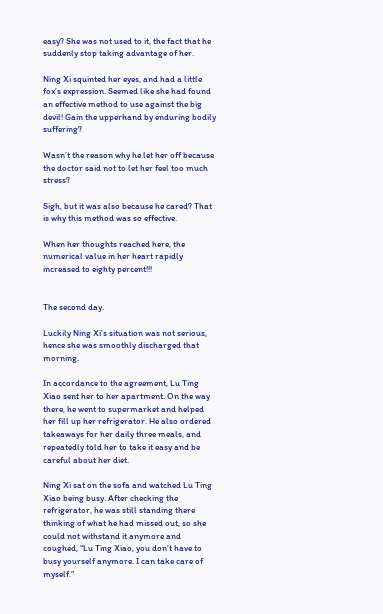easy? She was not used to it, the fact that he suddenly stop taking advantage of her.

Ning Xi squinted her eyes, and had a little fox’s expression. Seemed like she had found an effective method to use against the big devil! Gain the upperhand by enduring bodily suffering?

Wasn’t the reason why he let her off because the doctor said not to let her feel too much stress?

Sigh, but it was also because he cared? That is why this method was so effective.

When her thoughts reached here, the numerical value in her heart rapidly increased to eighty percent!!!


The second day.

Luckily Ning Xi’s situation was not serious, hence she was smoothly discharged that morning.

In accordance to the agreement, Lu Ting Xiao sent her to her apartment. On the way there, he went to supermarket and helped her fill up her refrigerator. He also ordered takeaways for her daily three meals, and repeatedly told her to take it easy and be careful about her diet.

Ning Xi sat on the sofa and watched Lu Ting Xiao being busy. After checking the refrigerator, he was still standing there thinking of what he had missed out, so she could not withstand it anymore and coughed, “Lu Ting Xiao, you don’t have to busy yourself anymore. I can take care of myself.”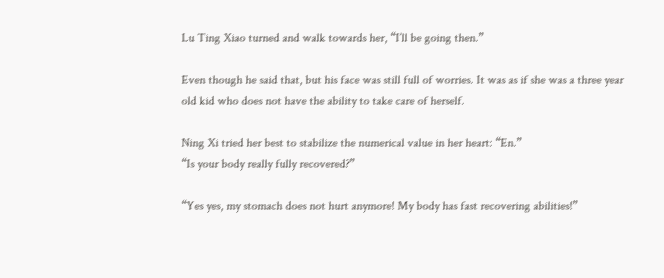Lu Ting Xiao turned and walk towards her, “I’ll be going then.”

Even though he said that, but his face was still full of worries. It was as if she was a three year old kid who does not have the ability to take care of herself.

Ning Xi tried her best to stabilize the numerical value in her heart: “En.”
“Is your body really fully recovered?”

“Yes yes, my stomach does not hurt anymore! My body has fast recovering abilities!”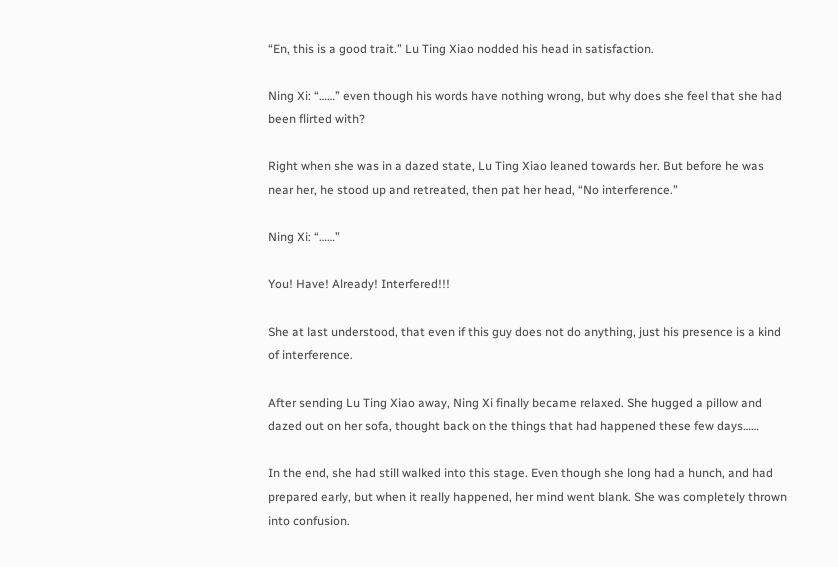“En, this is a good trait.” Lu Ting Xiao nodded his head in satisfaction.

Ning Xi: “……” even though his words have nothing wrong, but why does she feel that she had been flirted with?

Right when she was in a dazed state, Lu Ting Xiao leaned towards her. But before he was near her, he stood up and retreated, then pat her head, “No interference.”

Ning Xi: “……”

You! Have! Already! Interfered!!!

She at last understood, that even if this guy does not do anything, just his presence is a kind of interference.

After sending Lu Ting Xiao away, Ning Xi finally became relaxed. She hugged a pillow and dazed out on her sofa, thought back on the things that had happened these few days……

In the end, she had still walked into this stage. Even though she long had a hunch, and had prepared early, but when it really happened, her mind went blank. She was completely thrown into confusion.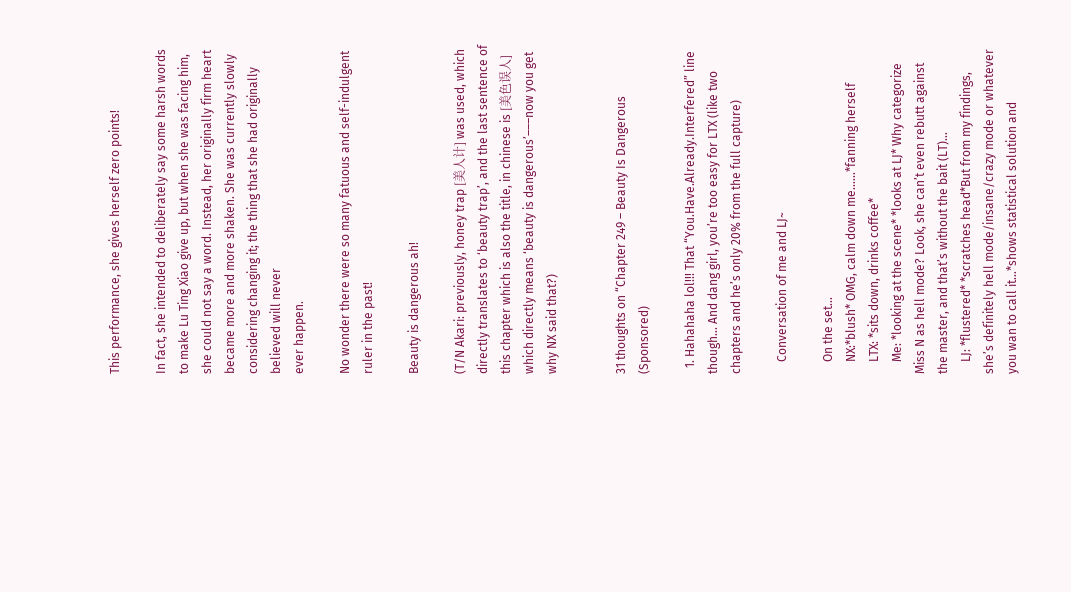This performance, she gives herself zero points!

In fact, she intended to deliberately say some harsh words to make Lu Ting Xiao give up, but when she was facing him, she could not say a word. Instead, her originally firm heart became more and more shaken. She was currently slowly considering changing it; the thing that she had originally believed will never
ever happen.

No wonder there were so many fatuous and self-indulgent ruler in the past!

Beauty is dangerous ah!

(T/N Akari: previously, honey trap [美人计] was used, which directly translates to ‘beauty trap’, and the last sentence of this chapter which is also the title, in chinese is [美色误人] which directly means ‘beauty is dangerous’–––now you get why NX said that?)


31 thoughts on “Chapter 249 – Beauty Is Dangerous (Sponsored)

  1. Hahahaha lol!!! That “You.Have.Already.Interfered” line though… And dang girl, you’re too easy for LTX (like two chapters and he’s only 20% from the full capture)

    Conversation of me and LJ~

    On the set…
    NX:*blush* OMG, calm down me……*fanning herself
    LTX: *sits down, drinks coffee*
    Me: *looking at the scene* *looks at LJ* Why categorize Miss N as hell mode? Look, she can’t even rebutt against the master, and that’s without the bait (LT)…
    LJ: *flustered* *scratches head*But from my findings, she’s definitely hell mode/insane/crazy mode or whatever you wan to call it…*shows statistical solution and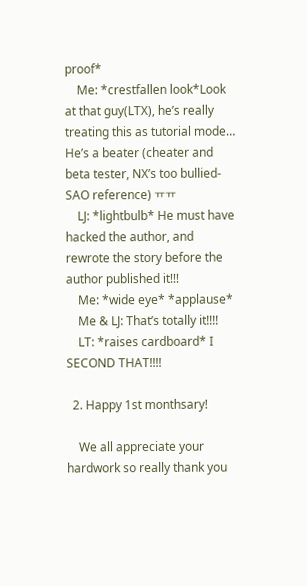proof*
    Me: *crestfallen look*Look at that guy(LTX), he’s really treating this as tutorial mode… He’s a beater (cheater and beta tester, NX’s too bullied-SAO reference) ㅠㅠ
    LJ: *lightbulb* He must have hacked the author, and rewrote the story before the author published it!!!
    Me: *wide eye* *applause*
    Me & LJ: That’s totally it!!!!
    LT: *raises cardboard* I SECOND THAT!!!!

  2. Happy 1st monthsary!

    We all appreciate your hardwork so really thank you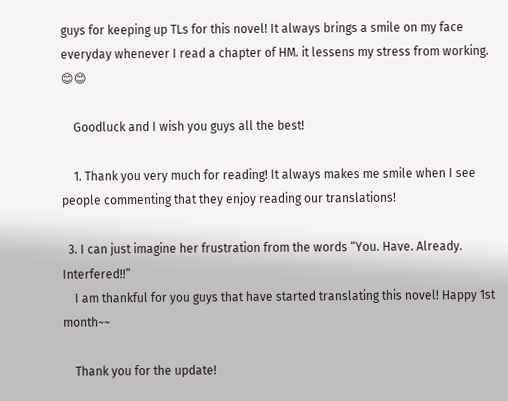guys for keeping up TLs for this novel! It always brings a smile on my face everyday whenever I read a chapter of HM. it lessens my stress from working. 😊😊

    Goodluck and I wish you guys all the best!

    1. Thank you very much for reading! It always makes me smile when I see people commenting that they enjoy reading our translations!

  3. I can just imagine her frustration from the words “You. Have. Already. Interfered!!”
    I am thankful for you guys that have started translating this novel! Happy 1st month~~

    Thank you for the update!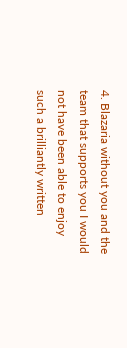4. Blazaria without you and the team that supports you I would not have been able to enjoy such a brilliantly written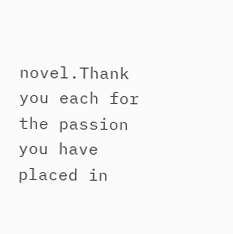novel.Thank you each for the passion you have placed in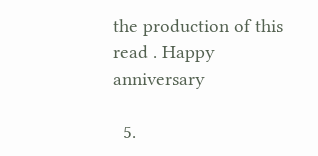the production of this read . Happy anniversary

  5.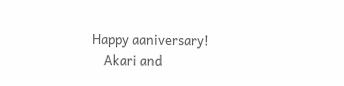Happy aaniversary!
    Akari and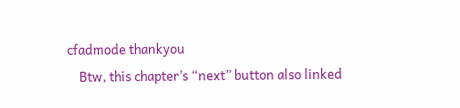cfadmode thankyou
    Btw, this chapter’s “next” button also linked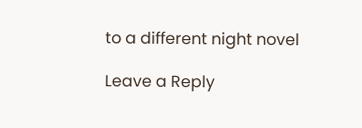to a different night novel

Leave a Reply